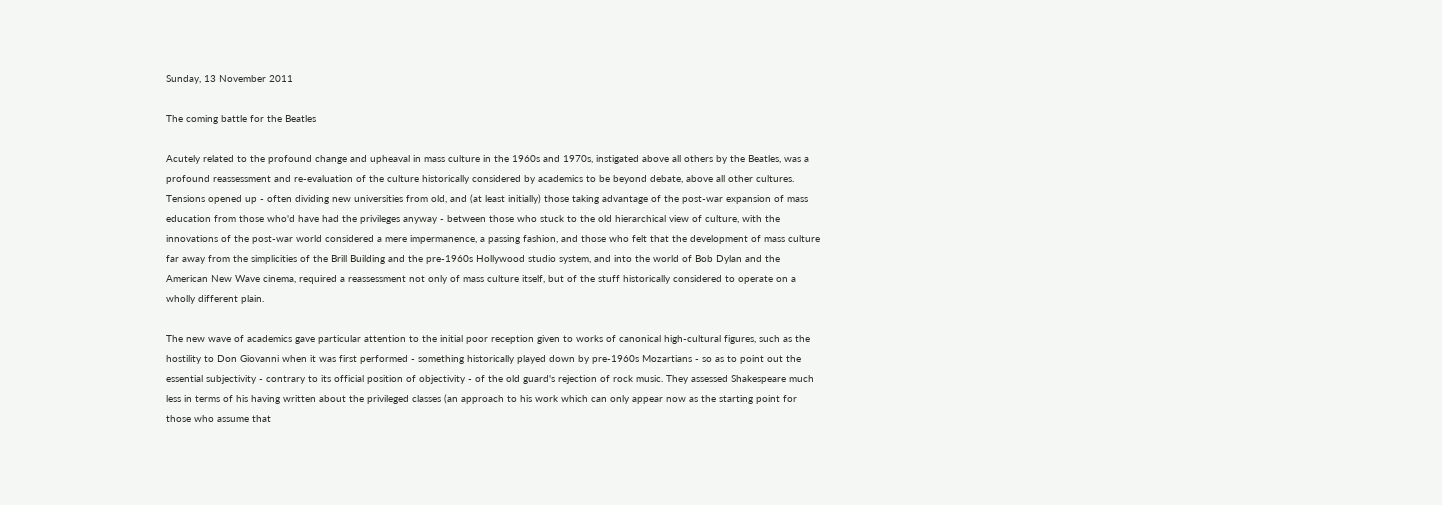Sunday, 13 November 2011

The coming battle for the Beatles

Acutely related to the profound change and upheaval in mass culture in the 1960s and 1970s, instigated above all others by the Beatles, was a profound reassessment and re-evaluation of the culture historically considered by academics to be beyond debate, above all other cultures. Tensions opened up - often dividing new universities from old, and (at least initially) those taking advantage of the post-war expansion of mass education from those who'd have had the privileges anyway - between those who stuck to the old hierarchical view of culture, with the innovations of the post-war world considered a mere impermanence, a passing fashion, and those who felt that the development of mass culture far away from the simplicities of the Brill Building and the pre-1960s Hollywood studio system, and into the world of Bob Dylan and the American New Wave cinema, required a reassessment not only of mass culture itself, but of the stuff historically considered to operate on a wholly different plain.

The new wave of academics gave particular attention to the initial poor reception given to works of canonical high-cultural figures, such as the hostility to Don Giovanni when it was first performed - something historically played down by pre-1960s Mozartians - so as to point out the essential subjectivity - contrary to its official position of objectivity - of the old guard's rejection of rock music. They assessed Shakespeare much less in terms of his having written about the privileged classes (an approach to his work which can only appear now as the starting point for those who assume that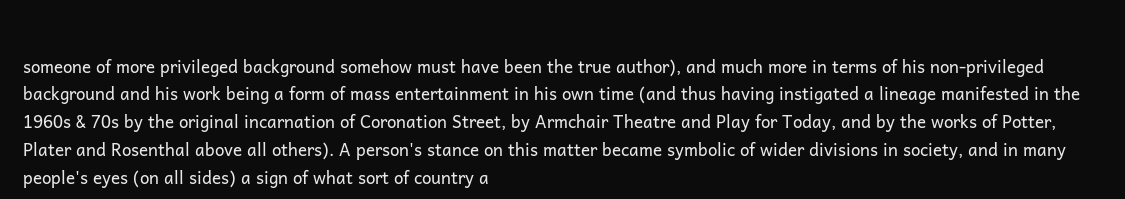someone of more privileged background somehow must have been the true author), and much more in terms of his non-privileged background and his work being a form of mass entertainment in his own time (and thus having instigated a lineage manifested in the 1960s & 70s by the original incarnation of Coronation Street, by Armchair Theatre and Play for Today, and by the works of Potter, Plater and Rosenthal above all others). A person's stance on this matter became symbolic of wider divisions in society, and in many people's eyes (on all sides) a sign of what sort of country a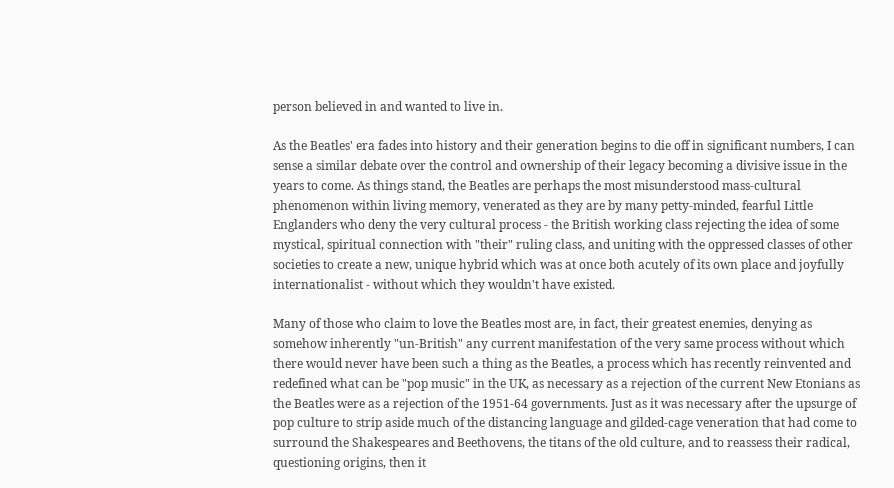person believed in and wanted to live in.

As the Beatles' era fades into history and their generation begins to die off in significant numbers, I can sense a similar debate over the control and ownership of their legacy becoming a divisive issue in the years to come. As things stand, the Beatles are perhaps the most misunderstood mass-cultural phenomenon within living memory, venerated as they are by many petty-minded, fearful Little Englanders who deny the very cultural process - the British working class rejecting the idea of some mystical, spiritual connection with "their" ruling class, and uniting with the oppressed classes of other societies to create a new, unique hybrid which was at once both acutely of its own place and joyfully internationalist - without which they wouldn't have existed.

Many of those who claim to love the Beatles most are, in fact, their greatest enemies, denying as somehow inherently "un-British" any current manifestation of the very same process without which there would never have been such a thing as the Beatles, a process which has recently reinvented and redefined what can be "pop music" in the UK, as necessary as a rejection of the current New Etonians as the Beatles were as a rejection of the 1951-64 governments. Just as it was necessary after the upsurge of pop culture to strip aside much of the distancing language and gilded-cage veneration that had come to surround the Shakespeares and Beethovens, the titans of the old culture, and to reassess their radical, questioning origins, then it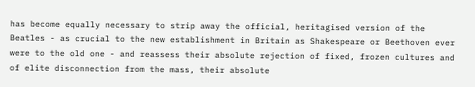has become equally necessary to strip away the official, heritagised version of the Beatles - as crucial to the new establishment in Britain as Shakespeare or Beethoven ever were to the old one - and reassess their absolute rejection of fixed, frozen cultures and of elite disconnection from the mass, their absolute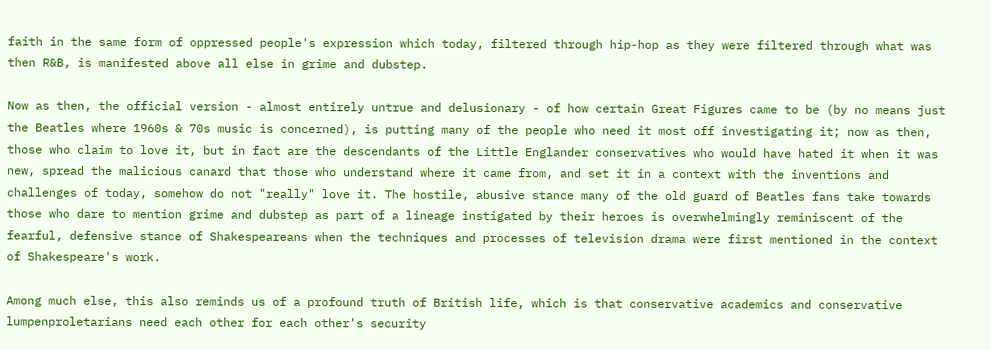faith in the same form of oppressed people's expression which today, filtered through hip-hop as they were filtered through what was then R&B, is manifested above all else in grime and dubstep.

Now as then, the official version - almost entirely untrue and delusionary - of how certain Great Figures came to be (by no means just the Beatles where 1960s & 70s music is concerned), is putting many of the people who need it most off investigating it; now as then, those who claim to love it, but in fact are the descendants of the Little Englander conservatives who would have hated it when it was new, spread the malicious canard that those who understand where it came from, and set it in a context with the inventions and challenges of today, somehow do not "really" love it. The hostile, abusive stance many of the old guard of Beatles fans take towards those who dare to mention grime and dubstep as part of a lineage instigated by their heroes is overwhelmingly reminiscent of the fearful, defensive stance of Shakespeareans when the techniques and processes of television drama were first mentioned in the context of Shakespeare's work.

Among much else, this also reminds us of a profound truth of British life, which is that conservative academics and conservative lumpenproletarians need each other for each other's security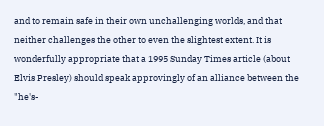and to remain safe in their own unchallenging worlds, and that neither challenges the other to even the slightest extent. It is wonderfully appropriate that a 1995 Sunday Times article (about Elvis Presley) should speak approvingly of an alliance between the "he's-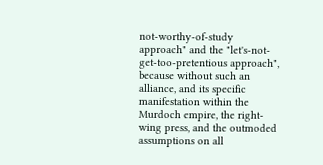not-worthy-of-study approach" and the "let's-not-get-too-pretentious approach", because without such an alliance, and its specific manifestation within the Murdoch empire, the right-wing press, and the outmoded assumptions on all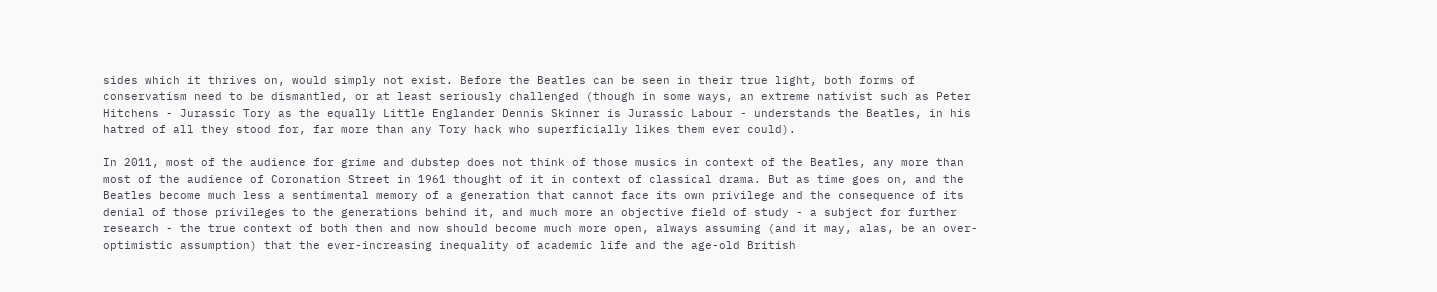sides which it thrives on, would simply not exist. Before the Beatles can be seen in their true light, both forms of conservatism need to be dismantled, or at least seriously challenged (though in some ways, an extreme nativist such as Peter Hitchens - Jurassic Tory as the equally Little Englander Dennis Skinner is Jurassic Labour - understands the Beatles, in his hatred of all they stood for, far more than any Tory hack who superficially likes them ever could).

In 2011, most of the audience for grime and dubstep does not think of those musics in context of the Beatles, any more than most of the audience of Coronation Street in 1961 thought of it in context of classical drama. But as time goes on, and the Beatles become much less a sentimental memory of a generation that cannot face its own privilege and the consequence of its denial of those privileges to the generations behind it, and much more an objective field of study - a subject for further research - the true context of both then and now should become much more open, always assuming (and it may, alas, be an over-optimistic assumption) that the ever-increasing inequality of academic life and the age-old British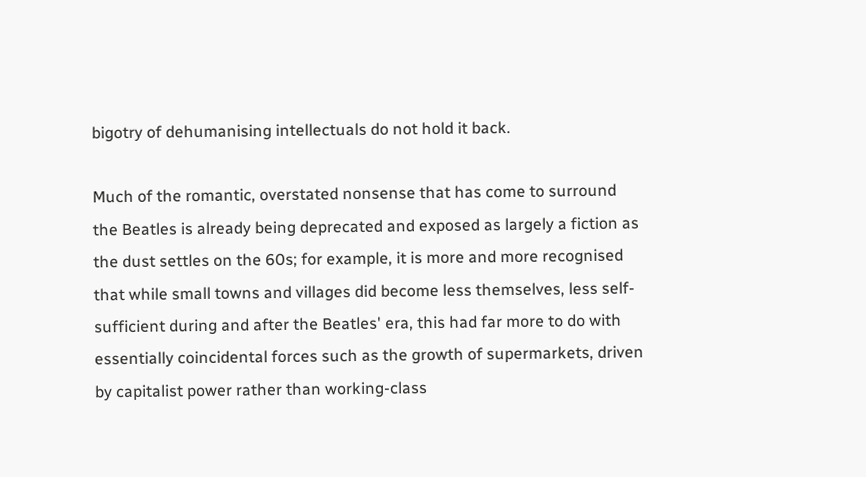bigotry of dehumanising intellectuals do not hold it back.

Much of the romantic, overstated nonsense that has come to surround the Beatles is already being deprecated and exposed as largely a fiction as the dust settles on the 60s; for example, it is more and more recognised that while small towns and villages did become less themselves, less self-sufficient during and after the Beatles' era, this had far more to do with essentially coincidental forces such as the growth of supermarkets, driven by capitalist power rather than working-class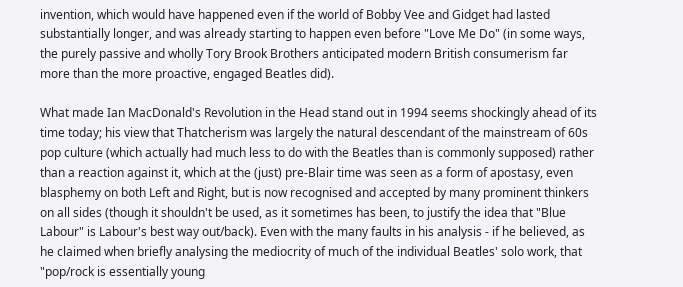invention, which would have happened even if the world of Bobby Vee and Gidget had lasted substantially longer, and was already starting to happen even before "Love Me Do" (in some ways, the purely passive and wholly Tory Brook Brothers anticipated modern British consumerism far more than the more proactive, engaged Beatles did).

What made Ian MacDonald's Revolution in the Head stand out in 1994 seems shockingly ahead of its time today; his view that Thatcherism was largely the natural descendant of the mainstream of 60s pop culture (which actually had much less to do with the Beatles than is commonly supposed) rather than a reaction against it, which at the (just) pre-Blair time was seen as a form of apostasy, even blasphemy on both Left and Right, but is now recognised and accepted by many prominent thinkers on all sides (though it shouldn't be used, as it sometimes has been, to justify the idea that "Blue Labour" is Labour's best way out/back). Even with the many faults in his analysis - if he believed, as he claimed when briefly analysing the mediocrity of much of the individual Beatles' solo work, that "pop/rock is essentially young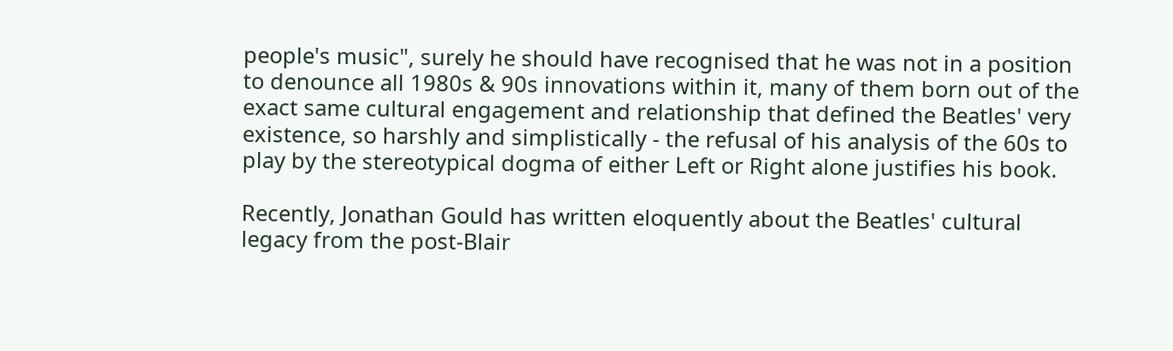people's music", surely he should have recognised that he was not in a position to denounce all 1980s & 90s innovations within it, many of them born out of the exact same cultural engagement and relationship that defined the Beatles' very existence, so harshly and simplistically - the refusal of his analysis of the 60s to play by the stereotypical dogma of either Left or Right alone justifies his book.

Recently, Jonathan Gould has written eloquently about the Beatles' cultural legacy from the post-Blair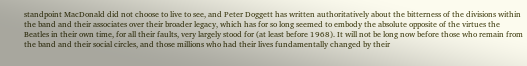standpoint MacDonald did not choose to live to see, and Peter Doggett has written authoritatively about the bitterness of the divisions within the band and their associates over their broader legacy, which has for so long seemed to embody the absolute opposite of the virtues the Beatles in their own time, for all their faults, very largely stood for (at least before 1968). It will not be long now before those who remain from the band and their social circles, and those millions who had their lives fundamentally changed by their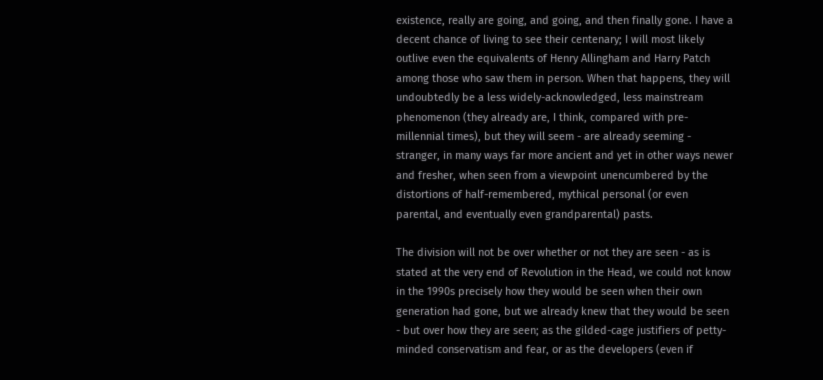existence, really are going, and going, and then finally gone. I have a decent chance of living to see their centenary; I will most likely outlive even the equivalents of Henry Allingham and Harry Patch among those who saw them in person. When that happens, they will undoubtedly be a less widely-acknowledged, less mainstream phenomenon (they already are, I think, compared with pre-millennial times), but they will seem - are already seeming - stranger, in many ways far more ancient and yet in other ways newer and fresher, when seen from a viewpoint unencumbered by the distortions of half-remembered, mythical personal (or even parental, and eventually even grandparental) pasts.

The division will not be over whether or not they are seen - as is stated at the very end of Revolution in the Head, we could not know in the 1990s precisely how they would be seen when their own generation had gone, but we already knew that they would be seen - but over how they are seen; as the gilded-cage justifiers of petty-minded conservatism and fear, or as the developers (even if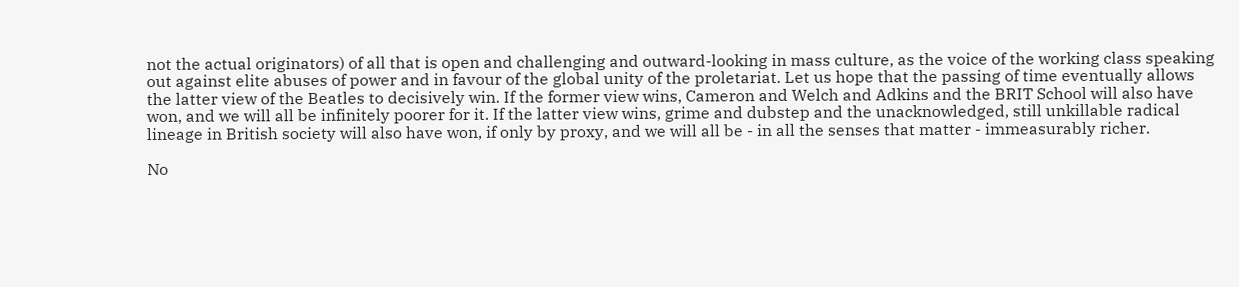not the actual originators) of all that is open and challenging and outward-looking in mass culture, as the voice of the working class speaking out against elite abuses of power and in favour of the global unity of the proletariat. Let us hope that the passing of time eventually allows the latter view of the Beatles to decisively win. If the former view wins, Cameron and Welch and Adkins and the BRIT School will also have won, and we will all be infinitely poorer for it. If the latter view wins, grime and dubstep and the unacknowledged, still unkillable radical lineage in British society will also have won, if only by proxy, and we will all be - in all the senses that matter - immeasurably richer.

No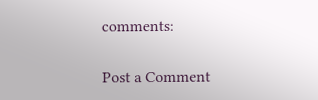comments:

Post a Comment